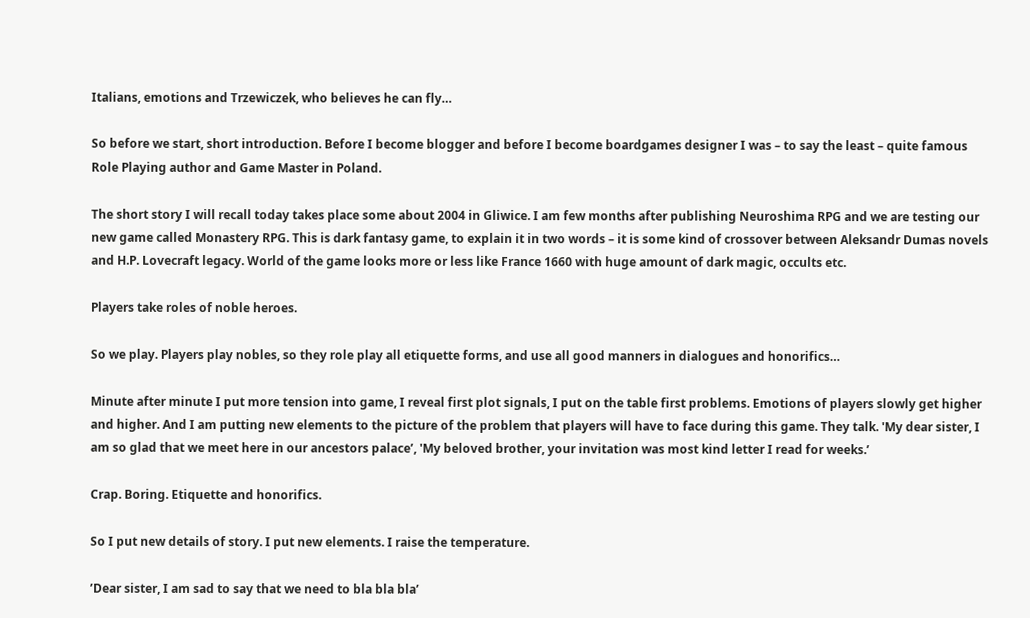Italians, emotions and Trzewiczek, who believes he can fly…

So before we start, short introduction. Before I become blogger and before I become boardgames designer I was – to say the least – quite famous Role Playing author and Game Master in Poland.

The short story I will recall today takes place some about 2004 in Gliwice. I am few months after publishing Neuroshima RPG and we are testing our new game called Monastery RPG. This is dark fantasy game, to explain it in two words – it is some kind of crossover between Aleksandr Dumas novels and H.P. Lovecraft legacy. World of the game looks more or less like France 1660 with huge amount of dark magic, occults etc.

Players take roles of noble heroes.

So we play. Players play nobles, so they role play all etiquette forms, and use all good manners in dialogues and honorifics…

Minute after minute I put more tension into game, I reveal first plot signals, I put on the table first problems. Emotions of players slowly get higher and higher. And I am putting new elements to the picture of the problem that players will have to face during this game. They talk. 'My dear sister, I am so glad that we meet here in our ancestors palace’, 'My beloved brother, your invitation was most kind letter I read for weeks.’

Crap. Boring. Etiquette and honorifics.

So I put new details of story. I put new elements. I raise the temperature.

’Dear sister, I am sad to say that we need to bla bla bla’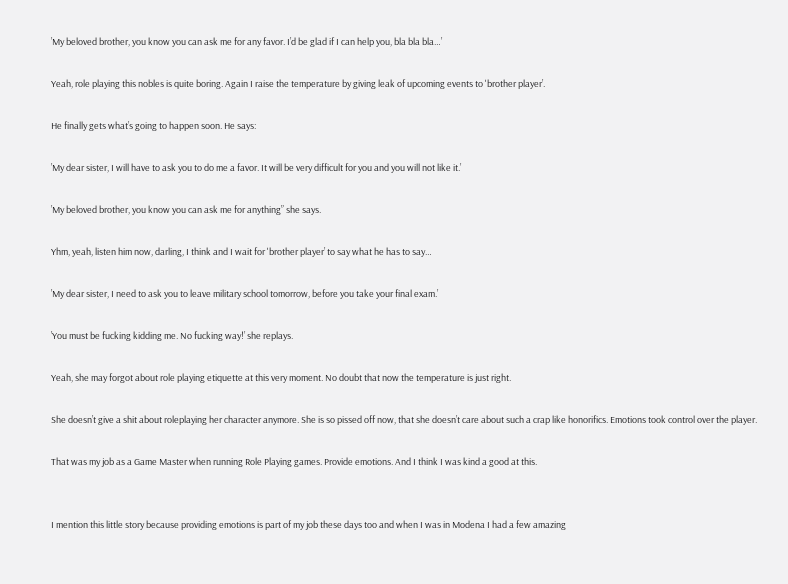’My beloved brother, you know you can ask me for any favor. I’d be glad if I can help you, bla bla bla…’

Yeah, role playing this nobles is quite boring. Again I raise the temperature by giving leak of upcoming events to 'brother player’.

He finally gets what’s going to happen soon. He says:

’My dear sister, I will have to ask you to do me a favor. It will be very difficult for you and you will not like it.’

’My beloved brother, you know you can ask me for anything” she says.

Yhm, yeah, listen him now, darling, I think and I wait for 'brother player’ to say what he has to say…

’My dear sister, I need to ask you to leave military school tomorrow, before you take your final exam.’

’You must be fucking kidding me. No fucking way!’ she replays.

Yeah, she may forgot about role playing etiquette at this very moment. No doubt that now the temperature is just right.

She doesn’t give a shit about roleplaying her character anymore. She is so pissed off now, that she doesn’t care about such a crap like honorifics. Emotions took control over the player.

That was my job as a Game Master when running Role Playing games. Provide emotions. And I think I was kind a good at this.


I mention this little story because providing emotions is part of my job these days too and when I was in Modena I had a few amazing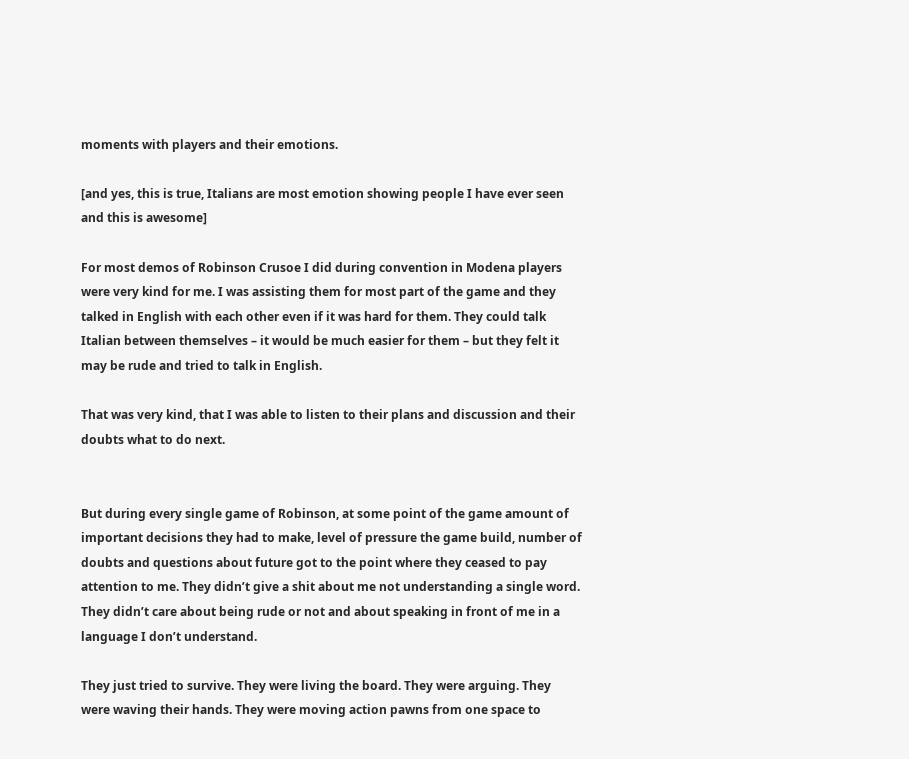moments with players and their emotions.

[and yes, this is true, Italians are most emotion showing people I have ever seen and this is awesome]

For most demos of Robinson Crusoe I did during convention in Modena players were very kind for me. I was assisting them for most part of the game and they talked in English with each other even if it was hard for them. They could talk Italian between themselves – it would be much easier for them – but they felt it may be rude and tried to talk in English.

That was very kind, that I was able to listen to their plans and discussion and their doubts what to do next.


But during every single game of Robinson, at some point of the game amount of important decisions they had to make, level of pressure the game build, number of doubts and questions about future got to the point where they ceased to pay attention to me. They didn’t give a shit about me not understanding a single word. They didn’t care about being rude or not and about speaking in front of me in a language I don’t understand.

They just tried to survive. They were living the board. They were arguing. They were waving their hands. They were moving action pawns from one space to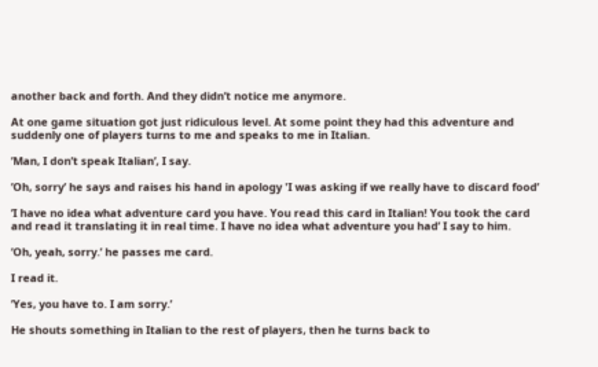another back and forth. And they didn’t notice me anymore.

At one game situation got just ridiculous level. At some point they had this adventure and suddenly one of players turns to me and speaks to me in Italian.

’Man, I don’t speak Italian’, I say.

’Oh, sorry’ he says and raises his hand in apology 'I was asking if we really have to discard food’

’I have no idea what adventure card you have. You read this card in Italian! You took the card and read it translating it in real time. I have no idea what adventure you had’ I say to him.

’Oh, yeah, sorry.’ he passes me card.

I read it.

’Yes, you have to. I am sorry.’

He shouts something in Italian to the rest of players, then he turns back to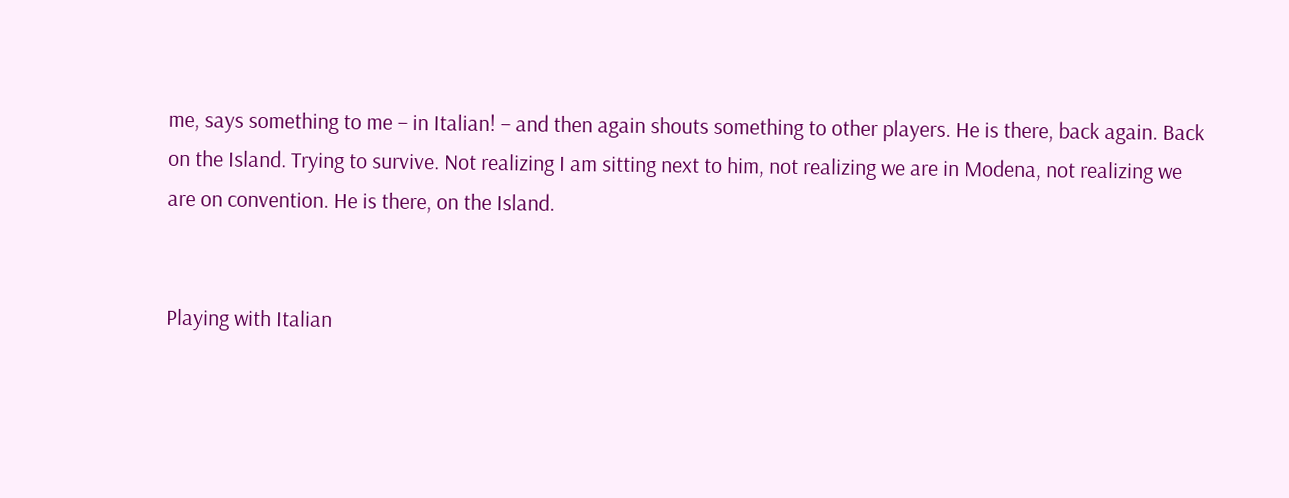me, says something to me – in Italian! – and then again shouts something to other players. He is there, back again. Back on the Island. Trying to survive. Not realizing I am sitting next to him, not realizing we are in Modena, not realizing we are on convention. He is there, on the Island.


Playing with Italian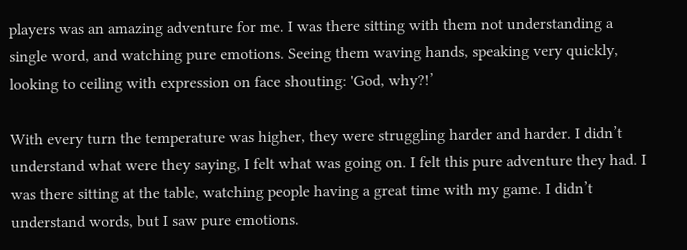players was an amazing adventure for me. I was there sitting with them not understanding a single word, and watching pure emotions. Seeing them waving hands, speaking very quickly, looking to ceiling with expression on face shouting: 'God, why?!’

With every turn the temperature was higher, they were struggling harder and harder. I didn’t understand what were they saying, I felt what was going on. I felt this pure adventure they had. I was there sitting at the table, watching people having a great time with my game. I didn’t understand words, but I saw pure emotions.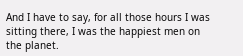And I have to say, for all those hours I was sitting there, I was the happiest men on the planet.